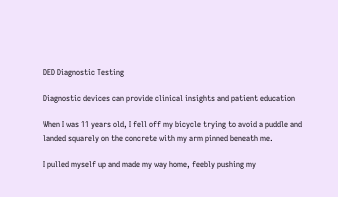DED Diagnostic Testing

Diagnostic devices can provide clinical insights and patient education

When I was 11 years old, I fell off my bicycle trying to avoid a puddle and landed squarely on the concrete with my arm pinned beneath me.

I pulled myself up and made my way home, feebly pushing my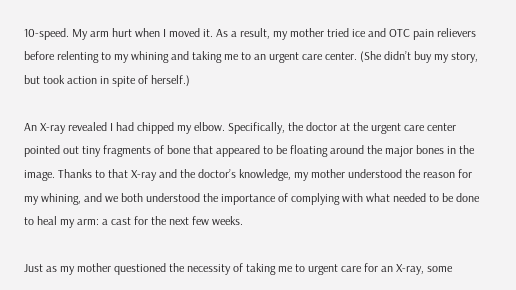10-speed. My arm hurt when I moved it. As a result, my mother tried ice and OTC pain relievers before relenting to my whining and taking me to an urgent care center. (She didn’t buy my story, but took action in spite of herself.)

An X-ray revealed I had chipped my elbow. Specifically, the doctor at the urgent care center pointed out tiny fragments of bone that appeared to be floating around the major bones in the image. Thanks to that X-ray and the doctor’s knowledge, my mother understood the reason for my whining, and we both understood the importance of complying with what needed to be done to heal my arm: a cast for the next few weeks.

Just as my mother questioned the necessity of taking me to urgent care for an X-ray, some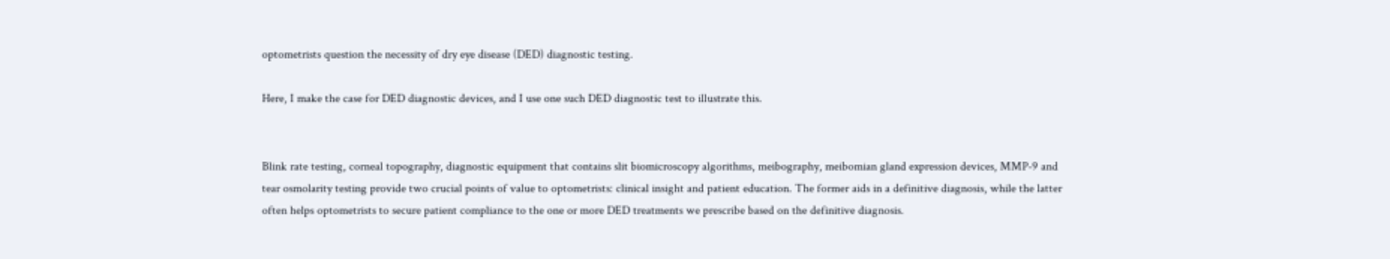optometrists question the necessity of dry eye disease (DED) diagnostic testing.

Here, I make the case for DED diagnostic devices, and I use one such DED diagnostic test to illustrate this.


Blink rate testing, corneal topography, diagnostic equipment that contains slit biomicroscopy algorithms, meibography, meibomian gland expression devices, MMP-9 and tear osmolarity testing provide two crucial points of value to optometrists: clinical insight and patient education. The former aids in a definitive diagnosis, while the latter often helps optometrists to secure patient compliance to the one or more DED treatments we prescribe based on the definitive diagnosis.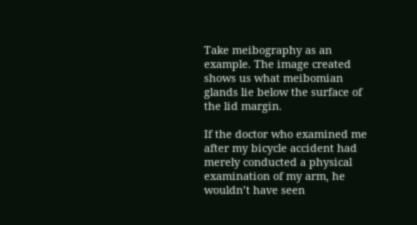Take meibography as an example. The image created shows us what meibomian glands lie below the surface of the lid margin.

If the doctor who examined me after my bicycle accident had merely conducted a physical examination of my arm, he wouldn’t have seen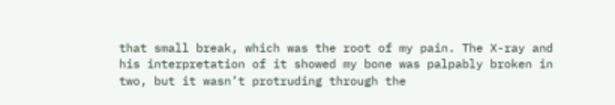that small break, which was the root of my pain. The X-ray and his interpretation of it showed my bone was palpably broken in two, but it wasn’t protruding through the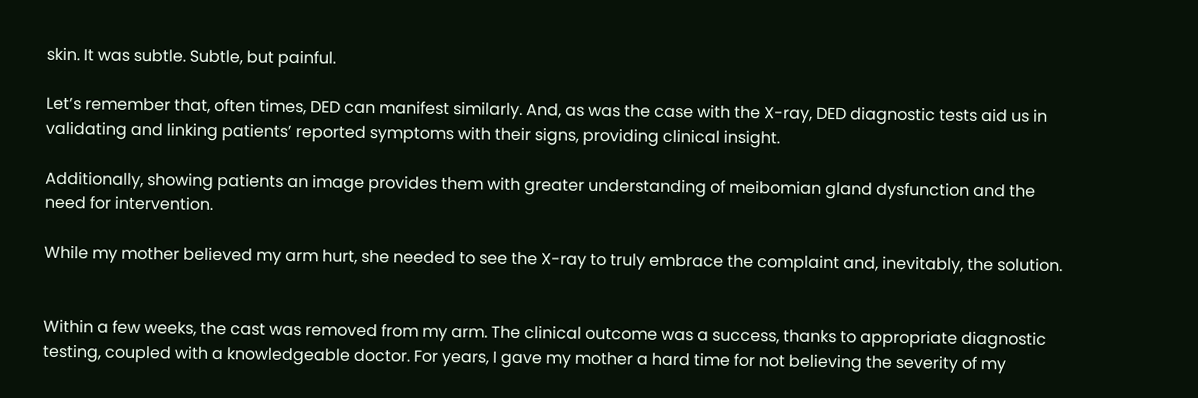skin. It was subtle. Subtle, but painful.

Let’s remember that, often times, DED can manifest similarly. And, as was the case with the X-ray, DED diagnostic tests aid us in validating and linking patients’ reported symptoms with their signs, providing clinical insight.

Additionally, showing patients an image provides them with greater understanding of meibomian gland dysfunction and the need for intervention.

While my mother believed my arm hurt, she needed to see the X-ray to truly embrace the complaint and, inevitably, the solution.


Within a few weeks, the cast was removed from my arm. The clinical outcome was a success, thanks to appropriate diagnostic testing, coupled with a knowledgeable doctor. For years, I gave my mother a hard time for not believing the severity of my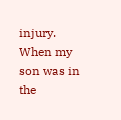injury. When my son was in the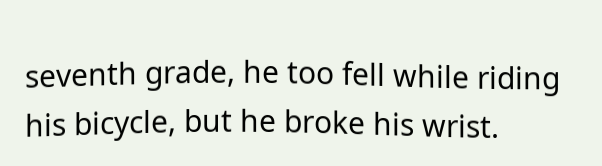seventh grade, he too fell while riding his bicycle, but he broke his wrist.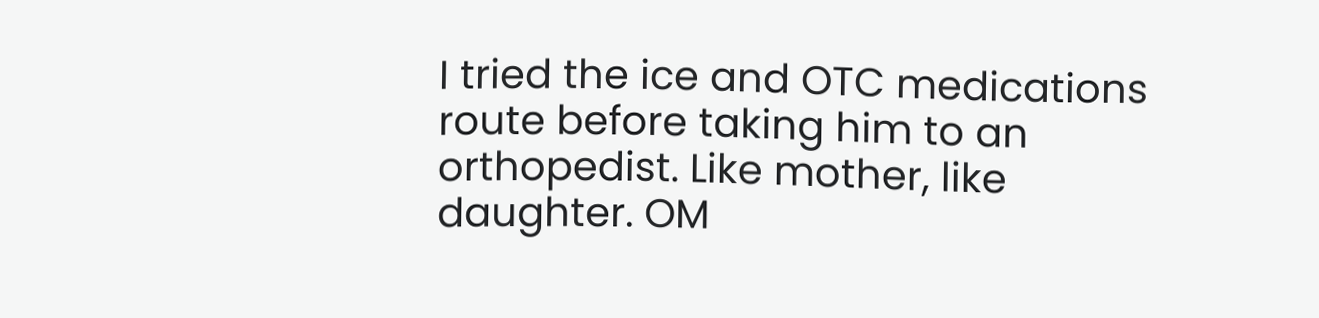I tried the ice and OTC medications route before taking him to an orthopedist. Like mother, like daughter. OM